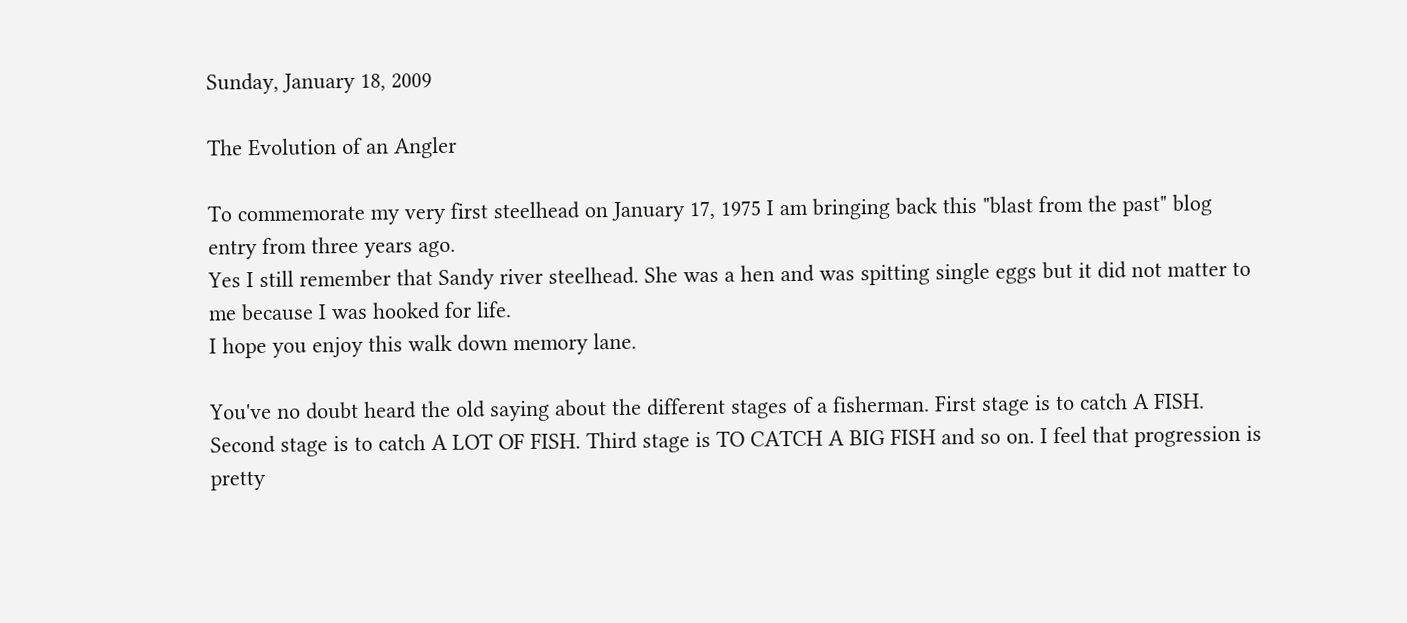Sunday, January 18, 2009

The Evolution of an Angler

To commemorate my very first steelhead on January 17, 1975 I am bringing back this "blast from the past" blog entry from three years ago.
Yes I still remember that Sandy river steelhead. She was a hen and was spitting single eggs but it did not matter to me because I was hooked for life.
I hope you enjoy this walk down memory lane.

You've no doubt heard the old saying about the different stages of a fisherman. First stage is to catch A FISH. Second stage is to catch A LOT OF FISH. Third stage is TO CATCH A BIG FISH and so on. I feel that progression is pretty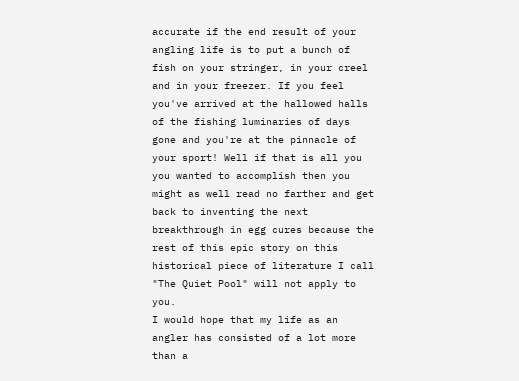accurate if the end result of your angling life is to put a bunch of fish on your stringer, in your creel and in your freezer. If you feel you've arrived at the hallowed halls of the fishing luminaries of days gone and you're at the pinnacle of your sport! Well if that is all you you wanted to accomplish then you might as well read no farther and get back to inventing the next breakthrough in egg cures because the rest of this epic story on this historical piece of literature I call "The Quiet Pool" will not apply to you.
I would hope that my life as an angler has consisted of a lot more than a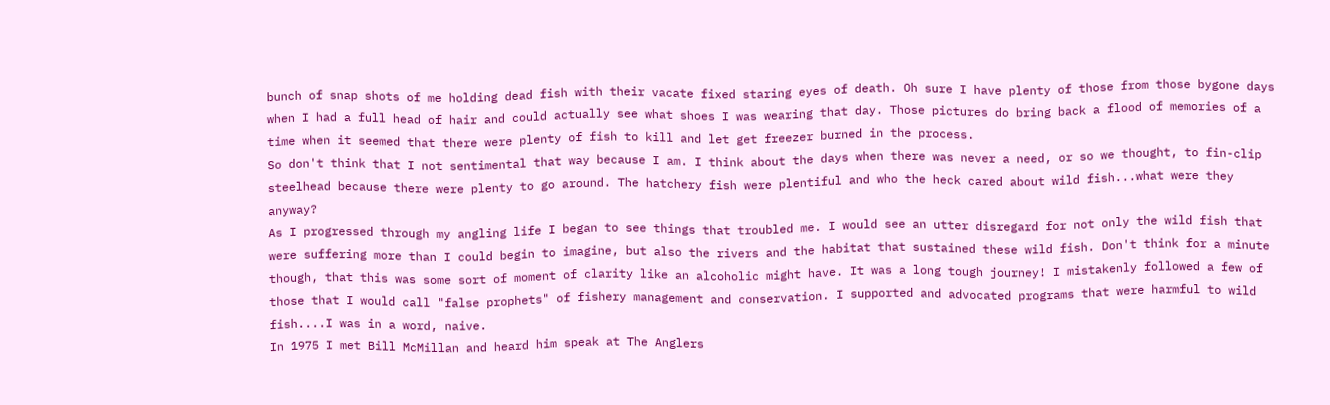bunch of snap shots of me holding dead fish with their vacate fixed staring eyes of death. Oh sure I have plenty of those from those bygone days when I had a full head of hair and could actually see what shoes I was wearing that day. Those pictures do bring back a flood of memories of a time when it seemed that there were plenty of fish to kill and let get freezer burned in the process.
So don't think that I not sentimental that way because I am. I think about the days when there was never a need, or so we thought, to fin-clip steelhead because there were plenty to go around. The hatchery fish were plentiful and who the heck cared about wild fish...what were they anyway?
As I progressed through my angling life I began to see things that troubled me. I would see an utter disregard for not only the wild fish that were suffering more than I could begin to imagine, but also the rivers and the habitat that sustained these wild fish. Don't think for a minute though, that this was some sort of moment of clarity like an alcoholic might have. It was a long tough journey! I mistakenly followed a few of those that I would call "false prophets" of fishery management and conservation. I supported and advocated programs that were harmful to wild fish....I was in a word, naive.
In 1975 I met Bill McMillan and heard him speak at The Anglers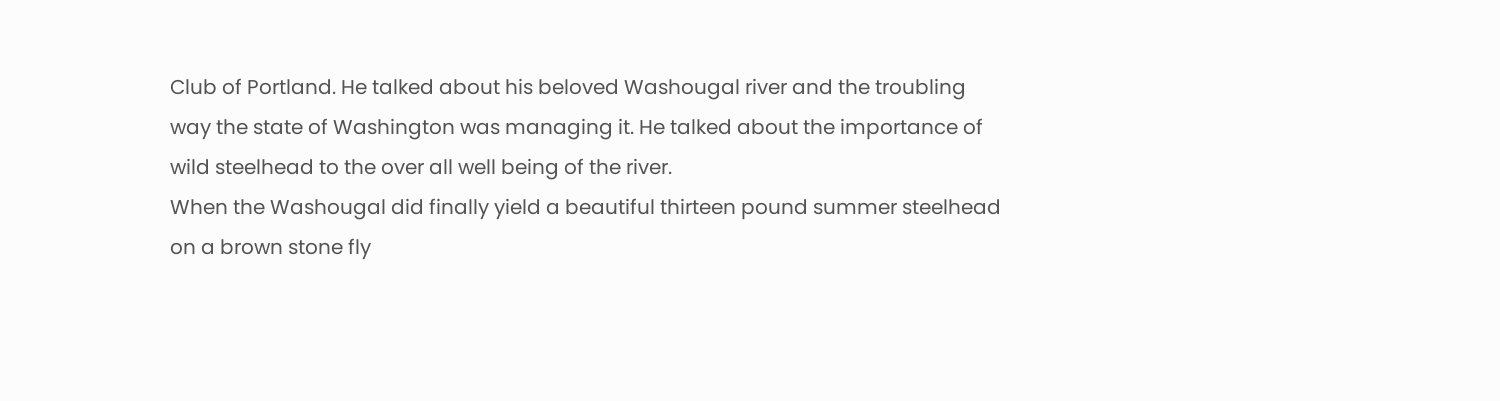Club of Portland. He talked about his beloved Washougal river and the troubling way the state of Washington was managing it. He talked about the importance of wild steelhead to the over all well being of the river.
When the Washougal did finally yield a beautiful thirteen pound summer steelhead on a brown stone fly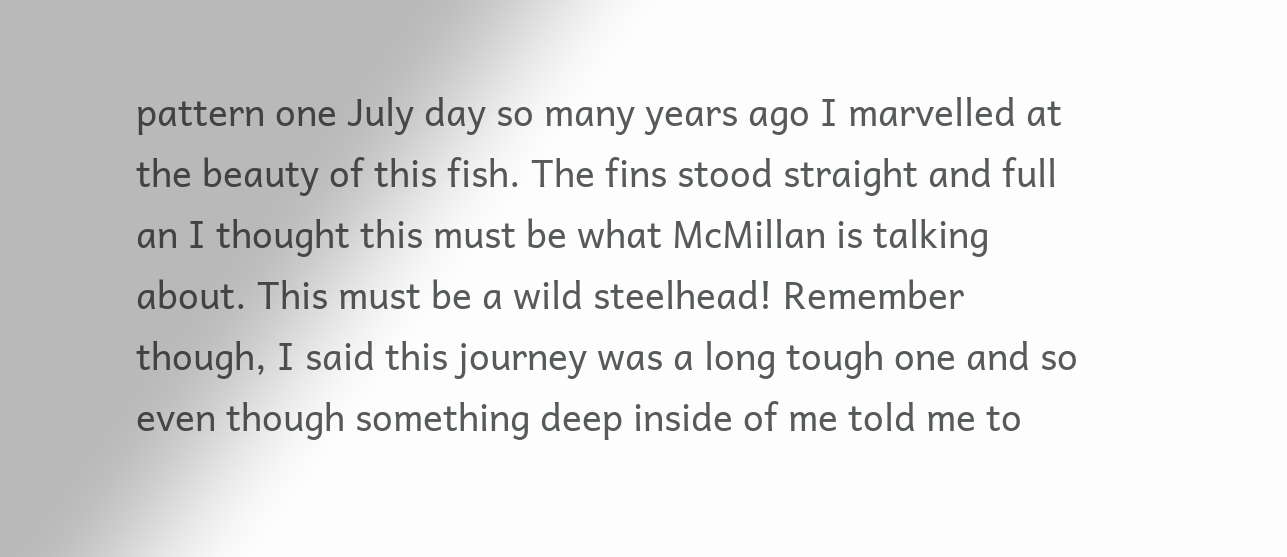pattern one July day so many years ago I marvelled at the beauty of this fish. The fins stood straight and full an I thought this must be what McMillan is talking about. This must be a wild steelhead! Remember though, I said this journey was a long tough one and so even though something deep inside of me told me to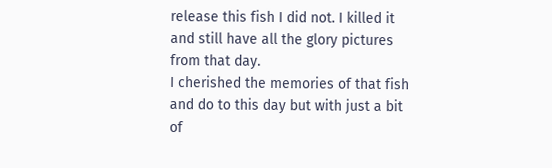release this fish I did not. I killed it and still have all the glory pictures from that day.
I cherished the memories of that fish and do to this day but with just a bit of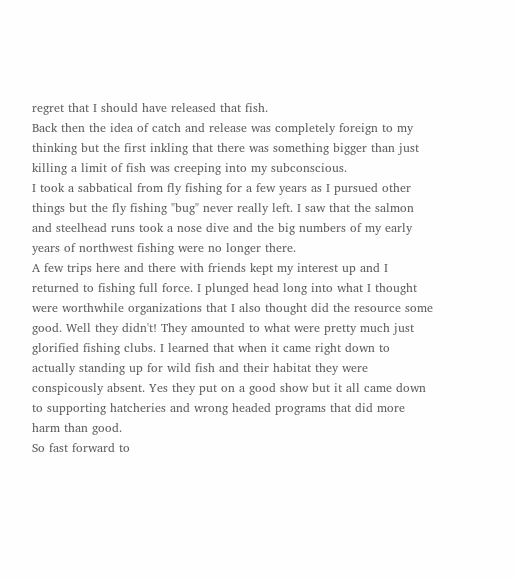regret that I should have released that fish.
Back then the idea of catch and release was completely foreign to my thinking but the first inkling that there was something bigger than just killing a limit of fish was creeping into my subconscious.
I took a sabbatical from fly fishing for a few years as I pursued other things but the fly fishing "bug" never really left. I saw that the salmon and steelhead runs took a nose dive and the big numbers of my early years of northwest fishing were no longer there.
A few trips here and there with friends kept my interest up and I returned to fishing full force. I plunged head long into what I thought were worthwhile organizations that I also thought did the resource some good. Well they didn't! They amounted to what were pretty much just glorified fishing clubs. I learned that when it came right down to actually standing up for wild fish and their habitat they were conspicously absent. Yes they put on a good show but it all came down to supporting hatcheries and wrong headed programs that did more harm than good.
So fast forward to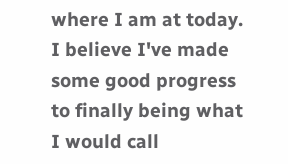where I am at today. I believe I've made some good progress to finally being what I would call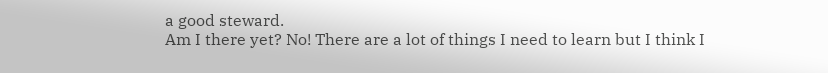a good steward.
Am I there yet? No! There are a lot of things I need to learn but I think I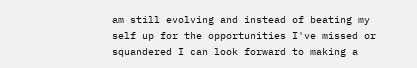am still evolving and instead of beating my self up for the opportunities I've missed or squandered I can look forward to making a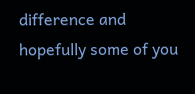difference and hopefully some of you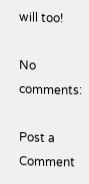will too!

No comments:

Post a Comment